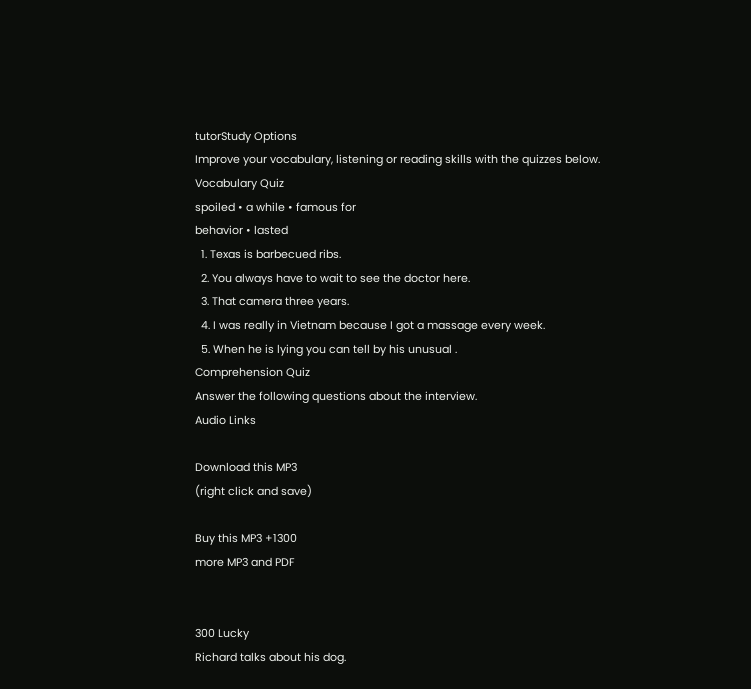tutorStudy Options
Improve your vocabulary, listening or reading skills with the quizzes below.
Vocabulary Quiz
spoiled • a while • famous for
behavior • lasted
  1. Texas is barbecued ribs.
  2. You always have to wait to see the doctor here.
  3. That camera three years.
  4. I was really in Vietnam because I got a massage every week.
  5. When he is lying you can tell by his unusual .
Comprehension Quiz
Answer the following questions about the interview.
Audio Links

Download this MP3
(right click and save)

Buy this MP3 +1300
more MP3 and PDF


300 Lucky
Richard talks about his dog.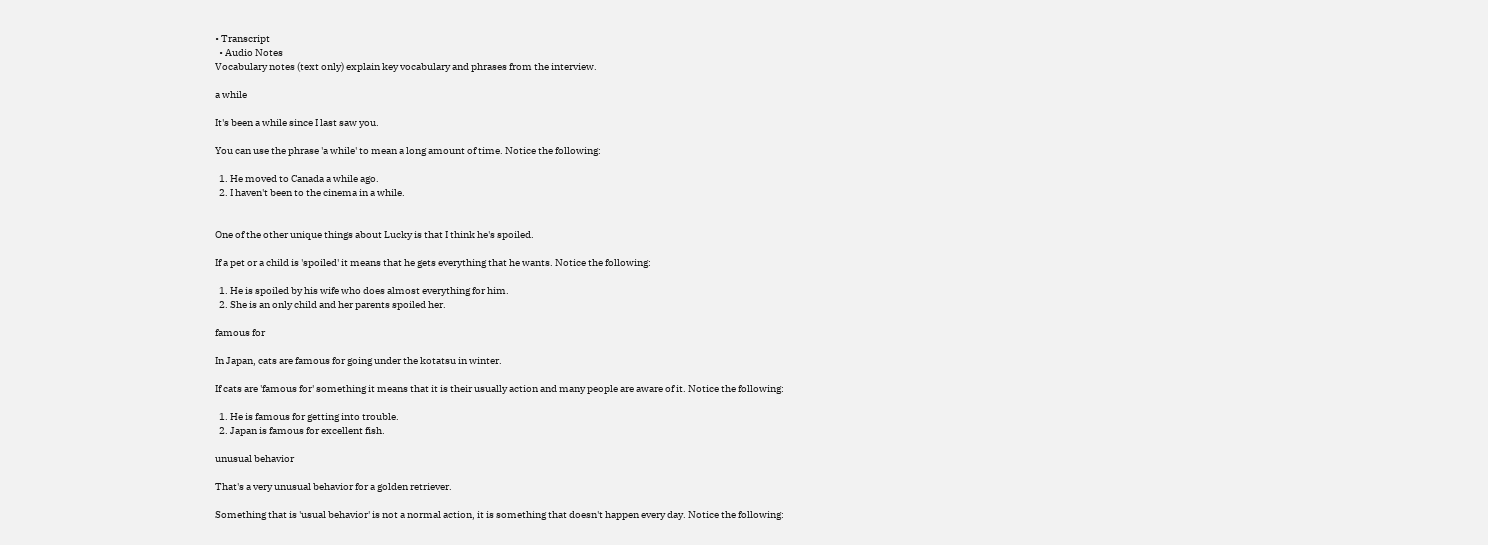• Transcript
  • Audio Notes
Vocabulary notes (text only) explain key vocabulary and phrases from the interview.

a while

It's been a while since I last saw you.

You can use the phrase 'a while' to mean a long amount of time. Notice the following:

  1. He moved to Canada a while ago.
  2. I haven't been to the cinema in a while.


One of the other unique things about Lucky is that I think he's spoiled.

If a pet or a child is 'spoiled' it means that he gets everything that he wants. Notice the following:

  1. He is spoiled by his wife who does almost everything for him.
  2. She is an only child and her parents spoiled her.

famous for

In Japan, cats are famous for going under the kotatsu in winter.

If cats are 'famous for' something it means that it is their usually action and many people are aware of it. Notice the following:

  1. He is famous for getting into trouble.
  2. Japan is famous for excellent fish.

unusual behavior

That's a very unusual behavior for a golden retriever.

Something that is 'usual behavior' is not a normal action, it is something that doesn't happen every day. Notice the following: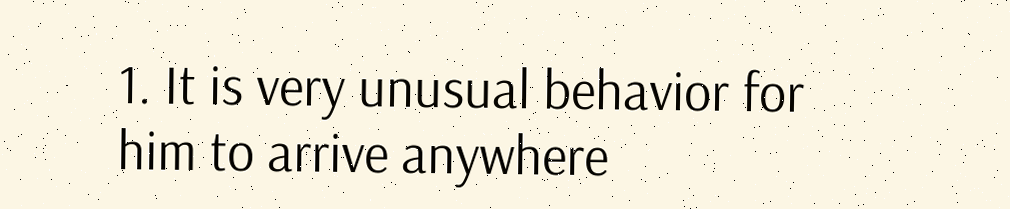1. It is very unusual behavior for him to arrive anywhere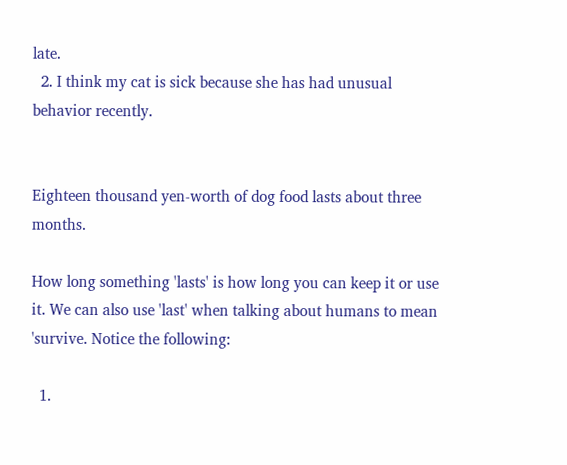late.
  2. I think my cat is sick because she has had unusual behavior recently.


Eighteen thousand yen-worth of dog food lasts about three months.

How long something 'lasts' is how long you can keep it or use it. We can also use 'last' when talking about humans to mean 'survive. Notice the following:

  1.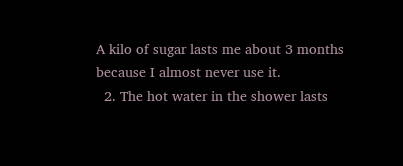A kilo of sugar lasts me about 3 months because I almost never use it.
  2. The hot water in the shower lasts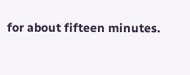for about fifteen minutes.